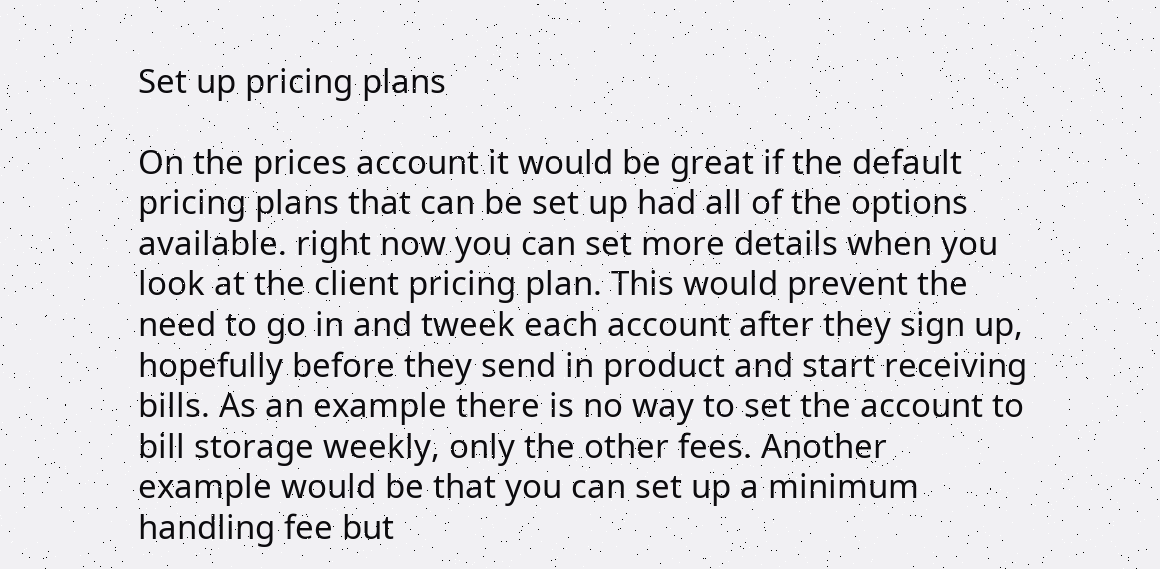Set up pricing plans

On the prices account it would be great if the default pricing plans that can be set up had all of the options available. right now you can set more details when you look at the client pricing plan. This would prevent the need to go in and tweek each account after they sign up, hopefully before they send in product and start receiving bills. As an example there is no way to set the account to bill storage weekly, only the other fees. Another example would be that you can set up a minimum handling fee but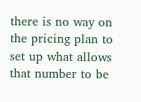there is no way on the pricing plan to set up what allows that number to be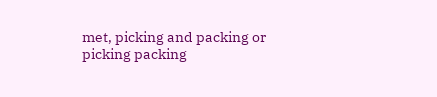met, picking and packing or picking packing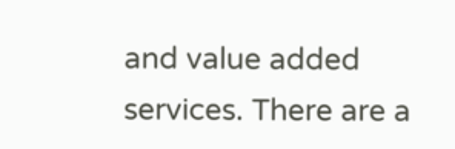and value added services. There are a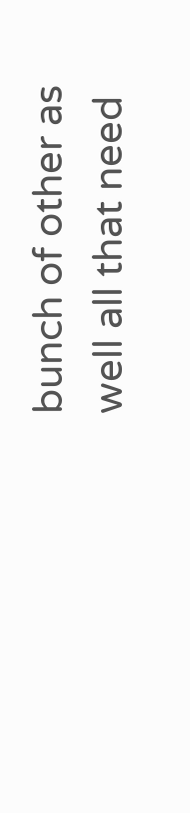bunch of other as well all that need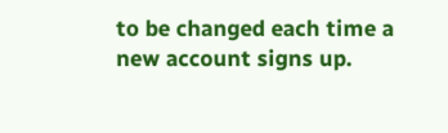to be changed each time a new account signs up.